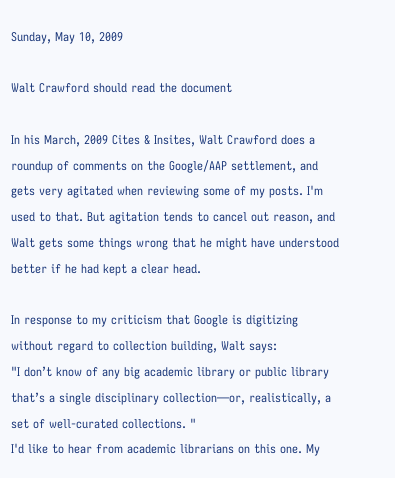Sunday, May 10, 2009

Walt Crawford should read the document

In his March, 2009 Cites & Insites, Walt Crawford does a roundup of comments on the Google/AAP settlement, and gets very agitated when reviewing some of my posts. I'm used to that. But agitation tends to cancel out reason, and Walt gets some things wrong that he might have understood better if he had kept a clear head.

In response to my criticism that Google is digitizing without regard to collection building, Walt says:
"I don’t know of any big academic library or public library that’s a single disciplinary collection—or, realistically, a set of well-curated collections. "
I'd like to hear from academic librarians on this one. My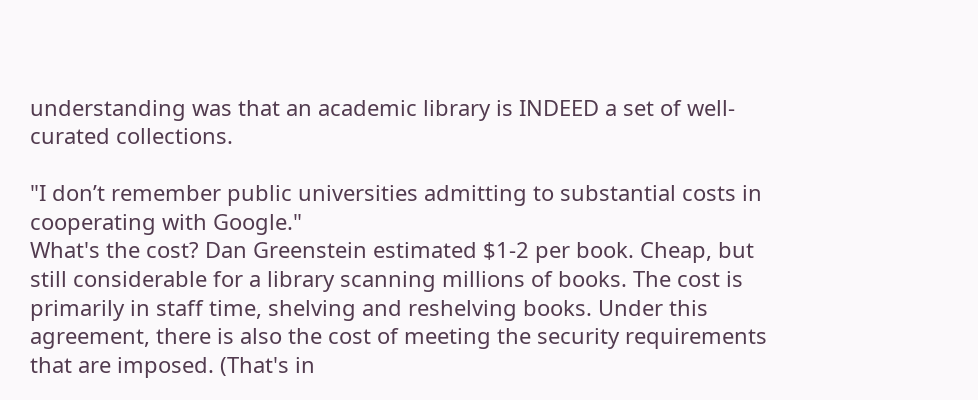understanding was that an academic library is INDEED a set of well-curated collections.

"I don’t remember public universities admitting to substantial costs in cooperating with Google."
What's the cost? Dan Greenstein estimated $1-2 per book. Cheap, but still considerable for a library scanning millions of books. The cost is primarily in staff time, shelving and reshelving books. Under this agreement, there is also the cost of meeting the security requirements that are imposed. (That's in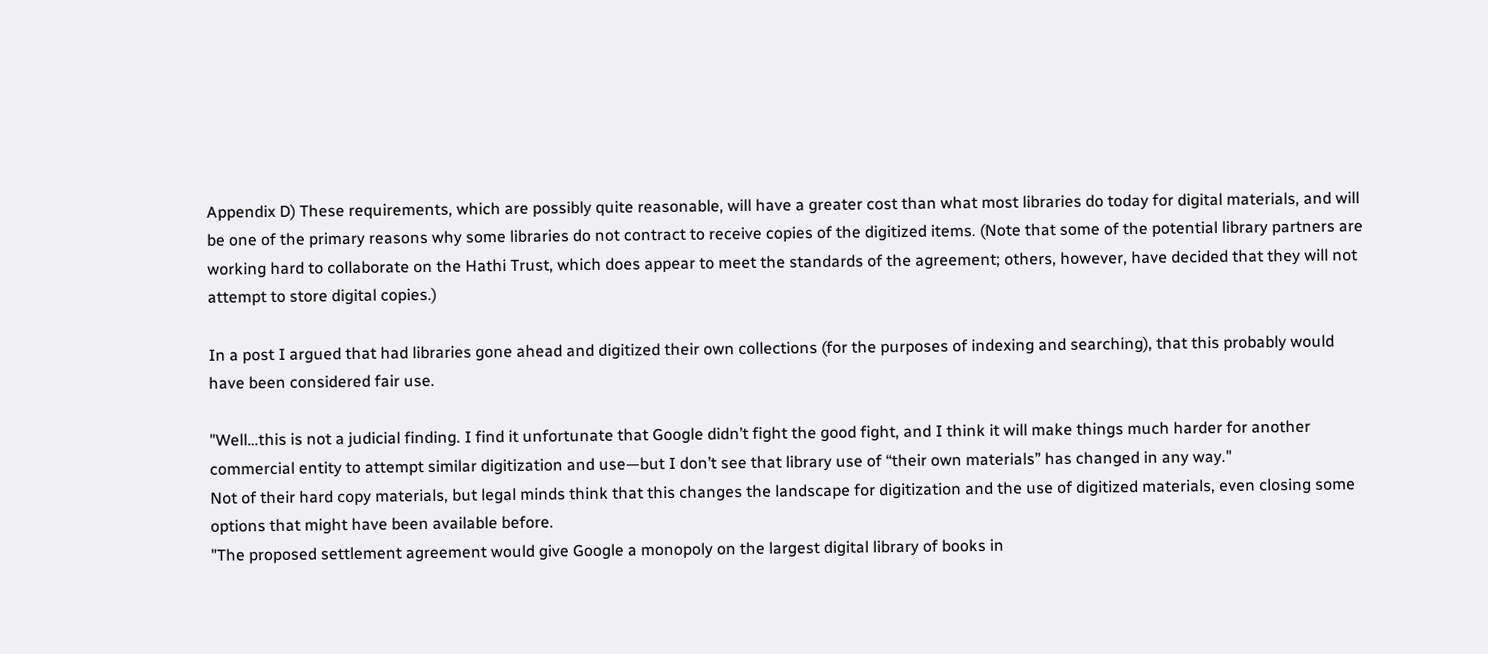Appendix D) These requirements, which are possibly quite reasonable, will have a greater cost than what most libraries do today for digital materials, and will be one of the primary reasons why some libraries do not contract to receive copies of the digitized items. (Note that some of the potential library partners are working hard to collaborate on the Hathi Trust, which does appear to meet the standards of the agreement; others, however, have decided that they will not attempt to store digital copies.)

In a post I argued that had libraries gone ahead and digitized their own collections (for the purposes of indexing and searching), that this probably would have been considered fair use.

"Well…this is not a judicial finding. I find it unfortunate that Google didn’t fight the good fight, and I think it will make things much harder for another commercial entity to attempt similar digitization and use—but I don’t see that library use of “their own materials” has changed in any way."
Not of their hard copy materials, but legal minds think that this changes the landscape for digitization and the use of digitized materials, even closing some options that might have been available before.
"The proposed settlement agreement would give Google a monopoly on the largest digital library of books in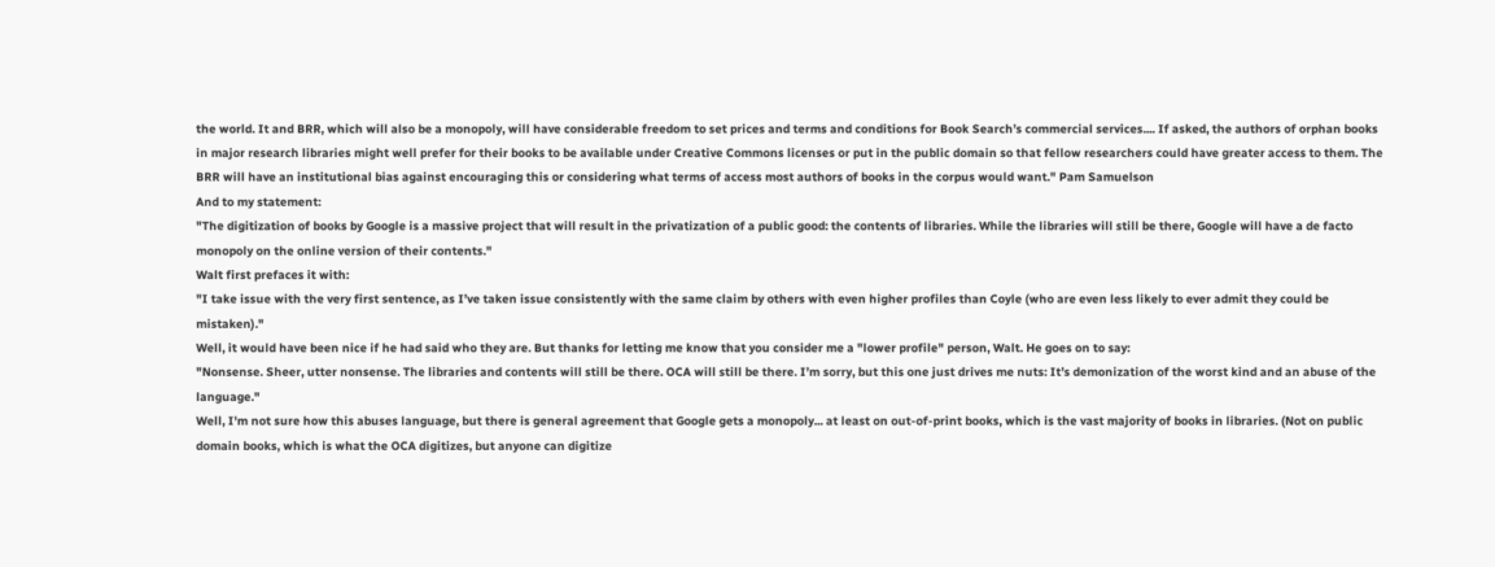the world. It and BRR, which will also be a monopoly, will have considerable freedom to set prices and terms and conditions for Book Search’s commercial services.... If asked, the authors of orphan books in major research libraries might well prefer for their books to be available under Creative Commons licenses or put in the public domain so that fellow researchers could have greater access to them. The BRR will have an institutional bias against encouraging this or considering what terms of access most authors of books in the corpus would want." Pam Samuelson
And to my statement:
"The digitization of books by Google is a massive project that will result in the privatization of a public good: the contents of libraries. While the libraries will still be there, Google will have a de facto monopoly on the online version of their contents."
Walt first prefaces it with:
"I take issue with the very first sentence, as I’ve taken issue consistently with the same claim by others with even higher profiles than Coyle (who are even less likely to ever admit they could be mistaken)."
Well, it would have been nice if he had said who they are. But thanks for letting me know that you consider me a "lower profile" person, Walt. He goes on to say:
"Nonsense. Sheer, utter nonsense. The libraries and contents will still be there. OCA will still be there. I’m sorry, but this one just drives me nuts: It’s demonization of the worst kind and an abuse of the language."
Well, I'm not sure how this abuses language, but there is general agreement that Google gets a monopoly... at least on out-of-print books, which is the vast majority of books in libraries. (Not on public domain books, which is what the OCA digitizes, but anyone can digitize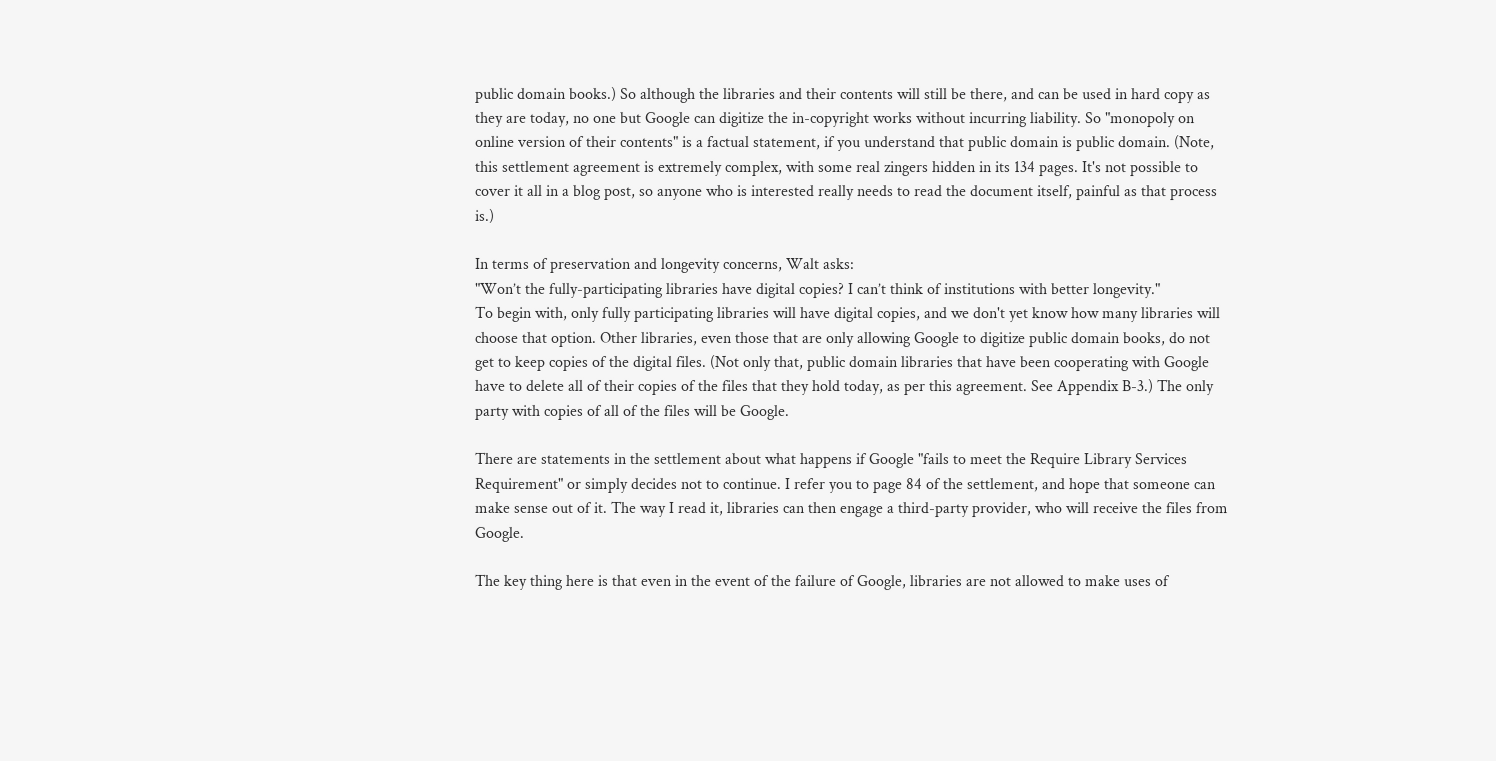public domain books.) So although the libraries and their contents will still be there, and can be used in hard copy as they are today, no one but Google can digitize the in-copyright works without incurring liability. So "monopoly on online version of their contents" is a factual statement, if you understand that public domain is public domain. (Note, this settlement agreement is extremely complex, with some real zingers hidden in its 134 pages. It's not possible to cover it all in a blog post, so anyone who is interested really needs to read the document itself, painful as that process is.)

In terms of preservation and longevity concerns, Walt asks:
"Won’t the fully-participating libraries have digital copies? I can’t think of institutions with better longevity."
To begin with, only fully participating libraries will have digital copies, and we don't yet know how many libraries will choose that option. Other libraries, even those that are only allowing Google to digitize public domain books, do not get to keep copies of the digital files. (Not only that, public domain libraries that have been cooperating with Google have to delete all of their copies of the files that they hold today, as per this agreement. See Appendix B-3.) The only party with copies of all of the files will be Google.

There are statements in the settlement about what happens if Google "fails to meet the Require Library Services Requirement" or simply decides not to continue. I refer you to page 84 of the settlement, and hope that someone can make sense out of it. The way I read it, libraries can then engage a third-party provider, who will receive the files from Google.

The key thing here is that even in the event of the failure of Google, libraries are not allowed to make uses of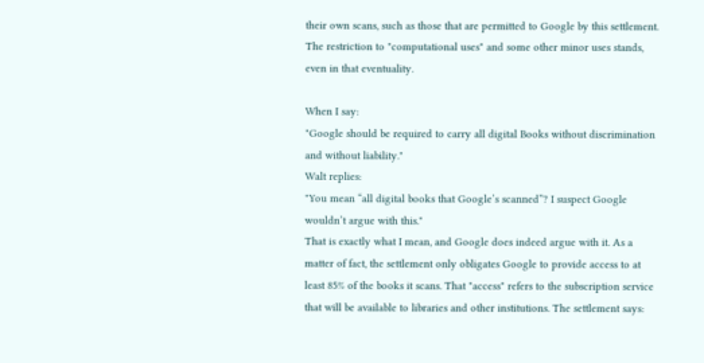their own scans, such as those that are permitted to Google by this settlement. The restriction to "computational uses" and some other minor uses stands, even in that eventuality.

When I say:
"Google should be required to carry all digital Books without discrimination and without liability."
Walt replies:
"You mean “all digital books that Google’s scanned”? I suspect Google wouldn’t argue with this."
That is exactly what I mean, and Google does indeed argue with it. As a matter of fact, the settlement only obligates Google to provide access to at least 85% of the books it scans. That "access" refers to the subscription service that will be available to libraries and other institutions. The settlement says: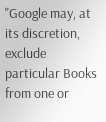"Google may, at its discretion, exclude particular Books from one or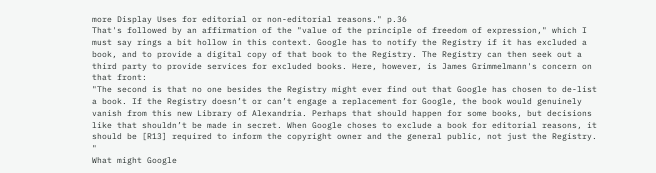more Display Uses for editorial or non-editorial reasons." p.36
That's followed by an affirmation of the "value of the principle of freedom of expression," which I must say rings a bit hollow in this context. Google has to notify the Registry if it has excluded a book, and to provide a digital copy of that book to the Registry. The Registry can then seek out a third party to provide services for excluded books. Here, however, is James Grimmelmann's concern on that front:
"The second is that no one besides the Registry might ever find out that Google has chosen to de-list a book. If the Registry doesn’t or can’t engage a replacement for Google, the book would genuinely vanish from this new Library of Alexandria. Perhaps that should happen for some books, but decisions like that shouldn’t be made in secret. When Google choses to exclude a book for editorial reasons, it should be [R13] required to inform the copyright owner and the general public, not just the Registry. "
What might Google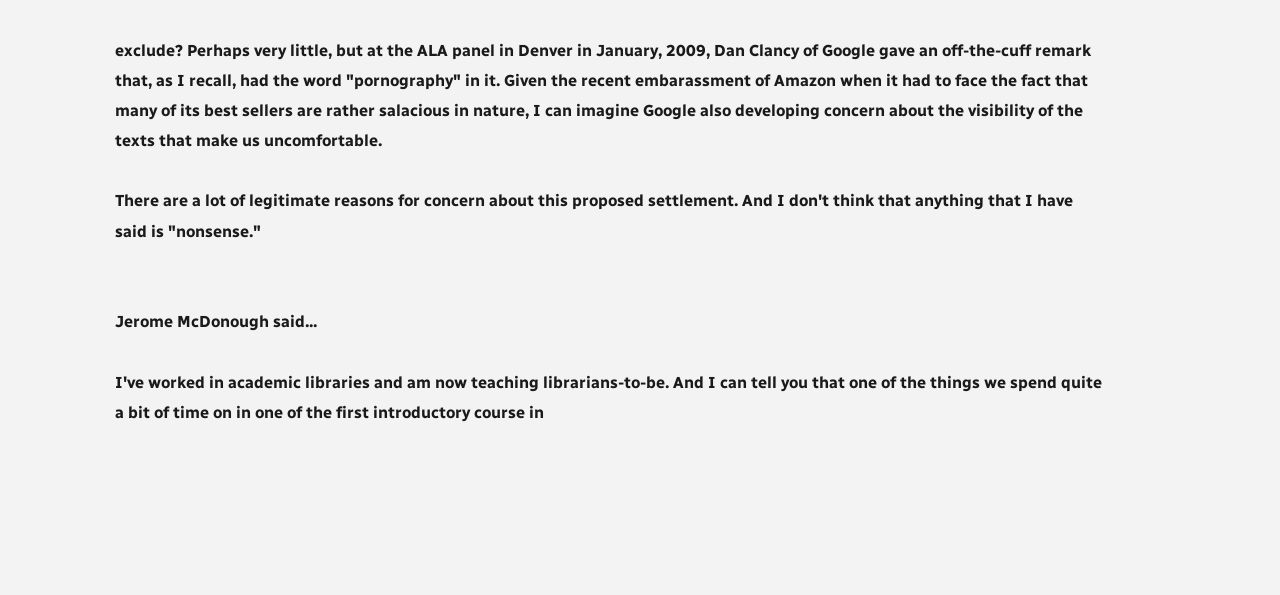exclude? Perhaps very little, but at the ALA panel in Denver in January, 2009, Dan Clancy of Google gave an off-the-cuff remark that, as I recall, had the word "pornography" in it. Given the recent embarassment of Amazon when it had to face the fact that many of its best sellers are rather salacious in nature, I can imagine Google also developing concern about the visibility of the texts that make us uncomfortable.

There are a lot of legitimate reasons for concern about this proposed settlement. And I don't think that anything that I have said is "nonsense."


Jerome McDonough said...

I've worked in academic libraries and am now teaching librarians-to-be. And I can tell you that one of the things we spend quite a bit of time on in one of the first introductory course in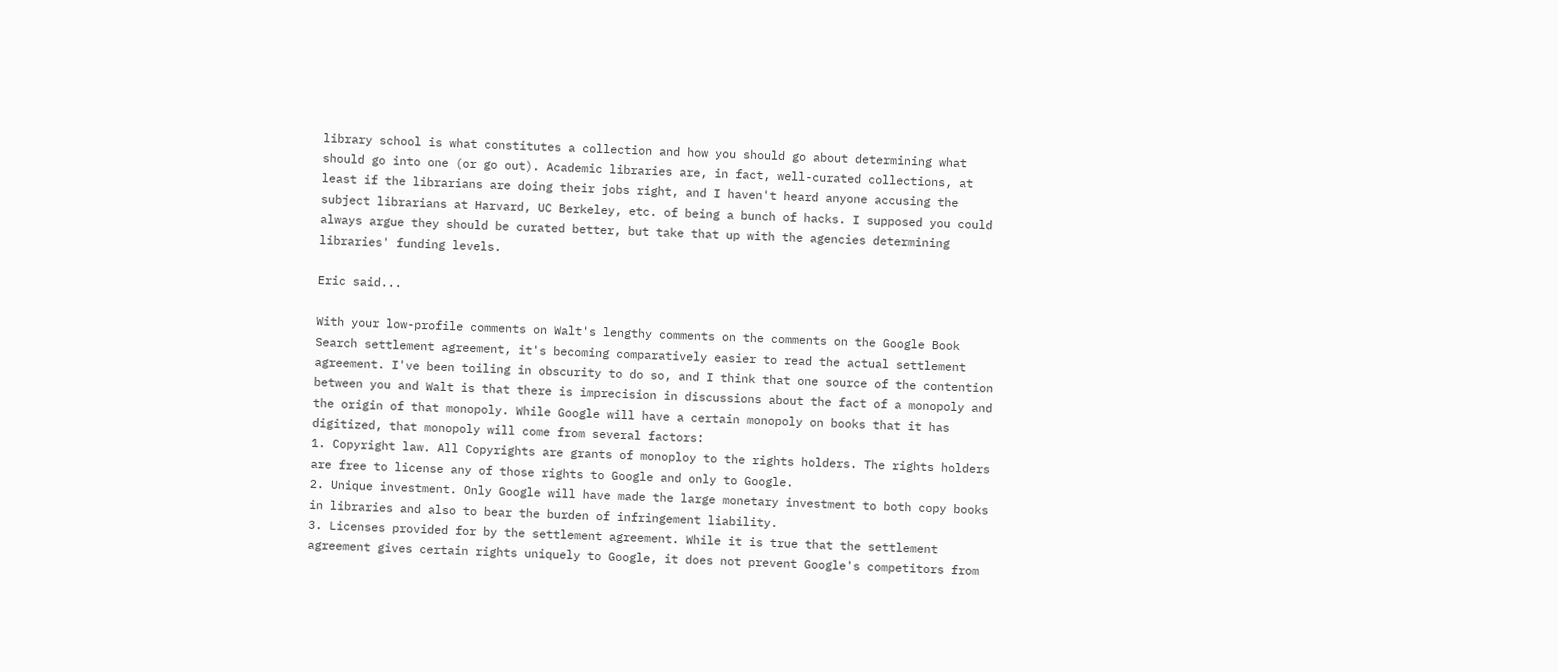library school is what constitutes a collection and how you should go about determining what should go into one (or go out). Academic libraries are, in fact, well-curated collections, at least if the librarians are doing their jobs right, and I haven't heard anyone accusing the subject librarians at Harvard, UC Berkeley, etc. of being a bunch of hacks. I supposed you could always argue they should be curated better, but take that up with the agencies determining libraries' funding levels.

Eric said...

With your low-profile comments on Walt's lengthy comments on the comments on the Google Book Search settlement agreement, it's becoming comparatively easier to read the actual settlement agreement. I've been toiling in obscurity to do so, and I think that one source of the contention between you and Walt is that there is imprecision in discussions about the fact of a monopoly and the origin of that monopoly. While Google will have a certain monopoly on books that it has digitized, that monopoly will come from several factors:
1. Copyright law. All Copyrights are grants of monoploy to the rights holders. The rights holders are free to license any of those rights to Google and only to Google.
2. Unique investment. Only Google will have made the large monetary investment to both copy books in libraries and also to bear the burden of infringement liability.
3. Licenses provided for by the settlement agreement. While it is true that the settlement agreement gives certain rights uniquely to Google, it does not prevent Google's competitors from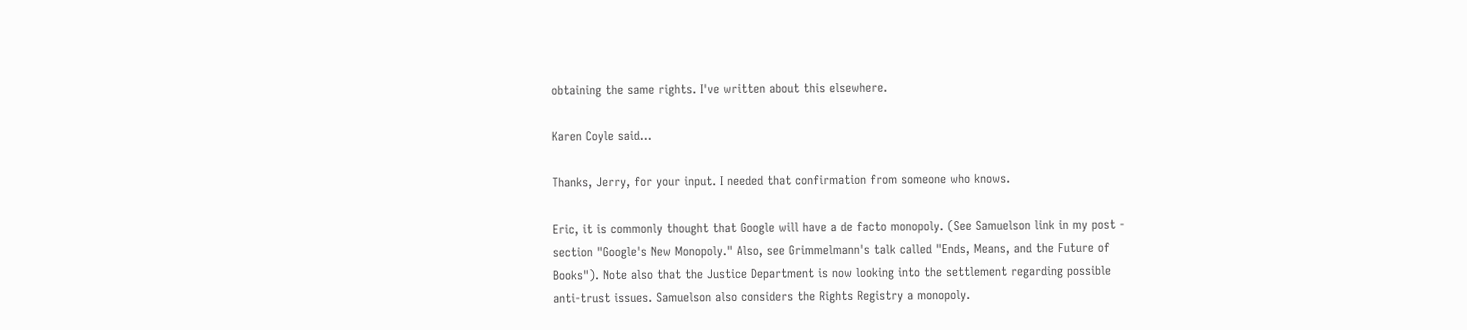obtaining the same rights. I've written about this elsewhere.

Karen Coyle said...

Thanks, Jerry, for your input. I needed that confirmation from someone who knows.

Eric, it is commonly thought that Google will have a de facto monopoly. (See Samuelson link in my post - section "Google's New Monopoly." Also, see Grimmelmann's talk called "Ends, Means, and the Future of Books"). Note also that the Justice Department is now looking into the settlement regarding possible anti-trust issues. Samuelson also considers the Rights Registry a monopoly.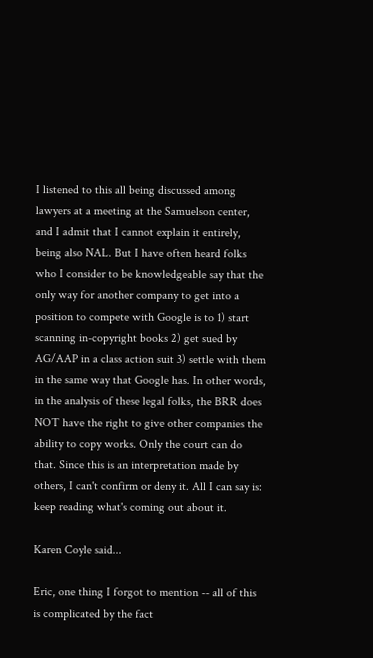I listened to this all being discussed among lawyers at a meeting at the Samuelson center, and I admit that I cannot explain it entirely, being also NAL. But I have often heard folks who I consider to be knowledgeable say that the only way for another company to get into a position to compete with Google is to 1) start scanning in-copyright books 2) get sued by AG/AAP in a class action suit 3) settle with them in the same way that Google has. In other words, in the analysis of these legal folks, the BRR does NOT have the right to give other companies the ability to copy works. Only the court can do that. Since this is an interpretation made by others, I can't confirm or deny it. All I can say is: keep reading what's coming out about it.

Karen Coyle said...

Eric, one thing I forgot to mention -- all of this is complicated by the fact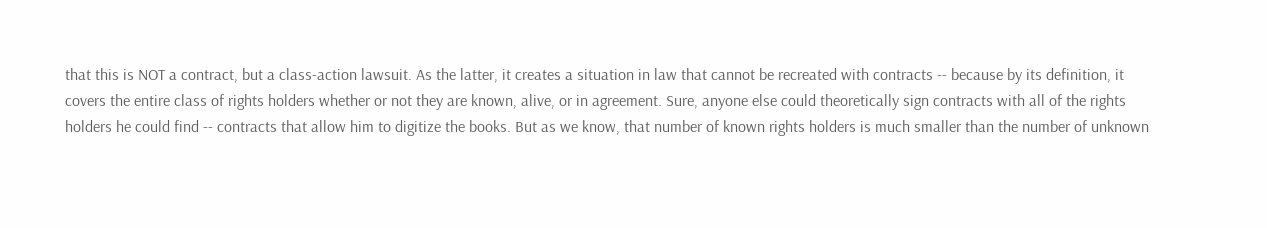that this is NOT a contract, but a class-action lawsuit. As the latter, it creates a situation in law that cannot be recreated with contracts -- because by its definition, it covers the entire class of rights holders whether or not they are known, alive, or in agreement. Sure, anyone else could theoretically sign contracts with all of the rights holders he could find -- contracts that allow him to digitize the books. But as we know, that number of known rights holders is much smaller than the number of unknown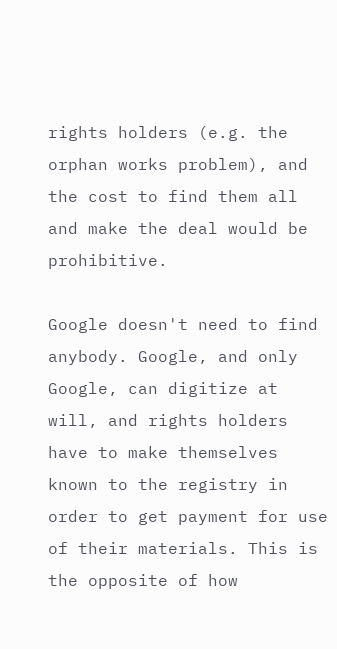rights holders (e.g. the orphan works problem), and the cost to find them all and make the deal would be prohibitive.

Google doesn't need to find anybody. Google, and only Google, can digitize at will, and rights holders have to make themselves known to the registry in order to get payment for use of their materials. This is the opposite of how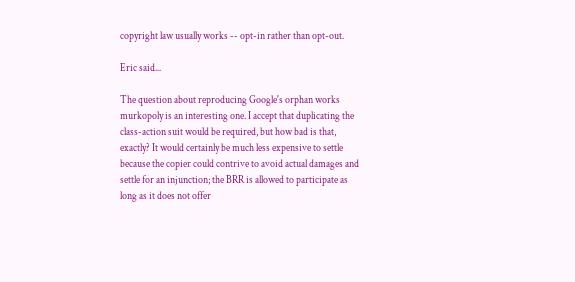copyright law usually works -- opt-in rather than opt-out.

Eric said...

The question about reproducing Google's orphan works murkopoly is an interesting one. I accept that duplicating the class-action suit would be required, but how bad is that, exactly? It would certainly be much less expensive to settle because the copier could contrive to avoid actual damages and settle for an injunction; the BRR is allowed to participate as long as it does not offer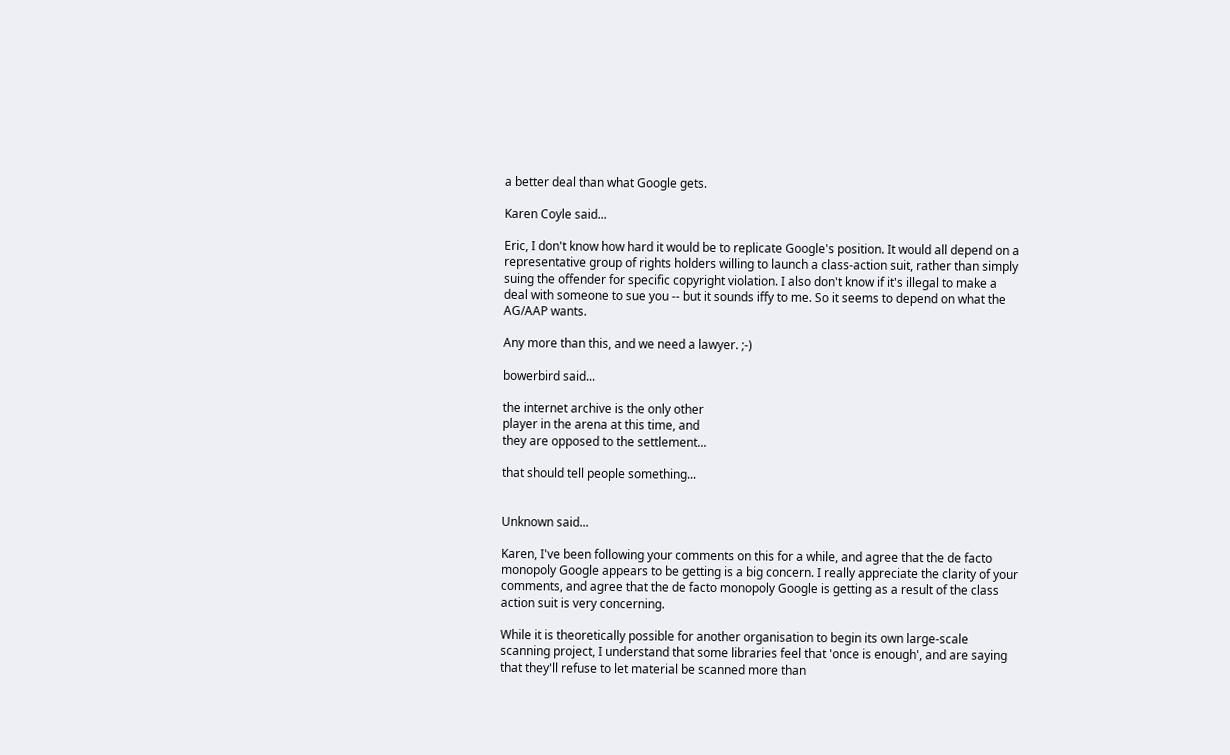a better deal than what Google gets.

Karen Coyle said...

Eric, I don't know how hard it would be to replicate Google's position. It would all depend on a representative group of rights holders willing to launch a class-action suit, rather than simply suing the offender for specific copyright violation. I also don't know if it's illegal to make a deal with someone to sue you -- but it sounds iffy to me. So it seems to depend on what the AG/AAP wants.

Any more than this, and we need a lawyer. ;-)

bowerbird said...

the internet archive is the only other
player in the arena at this time, and
they are opposed to the settlement...

that should tell people something...


Unknown said...

Karen, I've been following your comments on this for a while, and agree that the de facto monopoly Google appears to be getting is a big concern. I really appreciate the clarity of your comments, and agree that the de facto monopoly Google is getting as a result of the class action suit is very concerning.

While it is theoretically possible for another organisation to begin its own large-scale scanning project, I understand that some libraries feel that 'once is enough', and are saying that they'll refuse to let material be scanned more than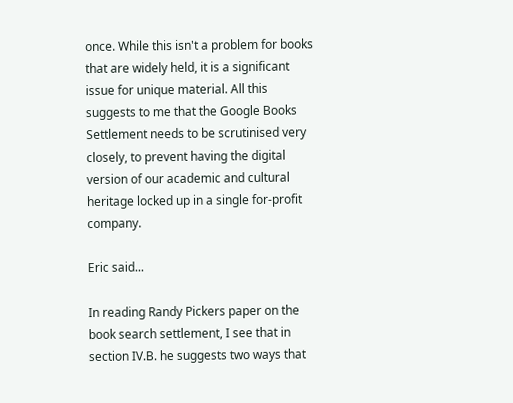once. While this isn't a problem for books that are widely held, it is a significant issue for unique material. All this suggests to me that the Google Books Settlement needs to be scrutinised very closely, to prevent having the digital version of our academic and cultural heritage locked up in a single for-profit company.

Eric said...

In reading Randy Pickers paper on the book search settlement, I see that in section IV.B. he suggests two ways that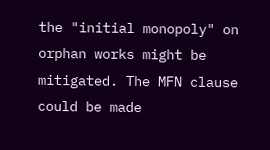the "initial monopoly" on orphan works might be mitigated. The MFN clause could be made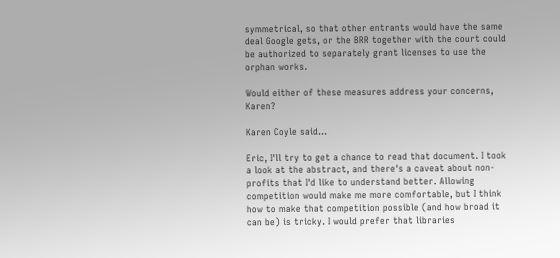symmetrical, so that other entrants would have the same deal Google gets, or the BRR together with the court could be authorized to separately grant licenses to use the orphan works.

Would either of these measures address your concerns, Karen?

Karen Coyle said...

Eric, I'll try to get a chance to read that document. I took a look at the abstract, and there's a caveat about non-profits that I'd like to understand better. Allowing competition would make me more comfortable, but I think how to make that competition possible (and how broad it can be) is tricky. I would prefer that libraries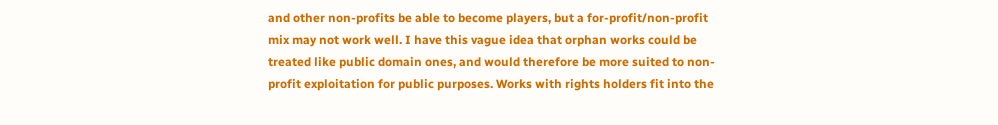and other non-profits be able to become players, but a for-profit/non-profit mix may not work well. I have this vague idea that orphan works could be treated like public domain ones, and would therefore be more suited to non-profit exploitation for public purposes. Works with rights holders fit into the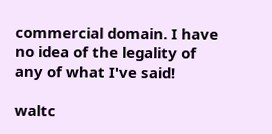commercial domain. I have no idea of the legality of any of what I've said!

waltc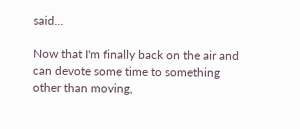said...

Now that I'm finally back on the air and can devote some time to something other than moving,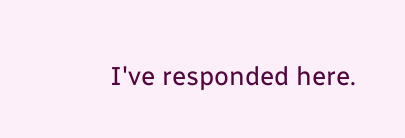I've responded here.